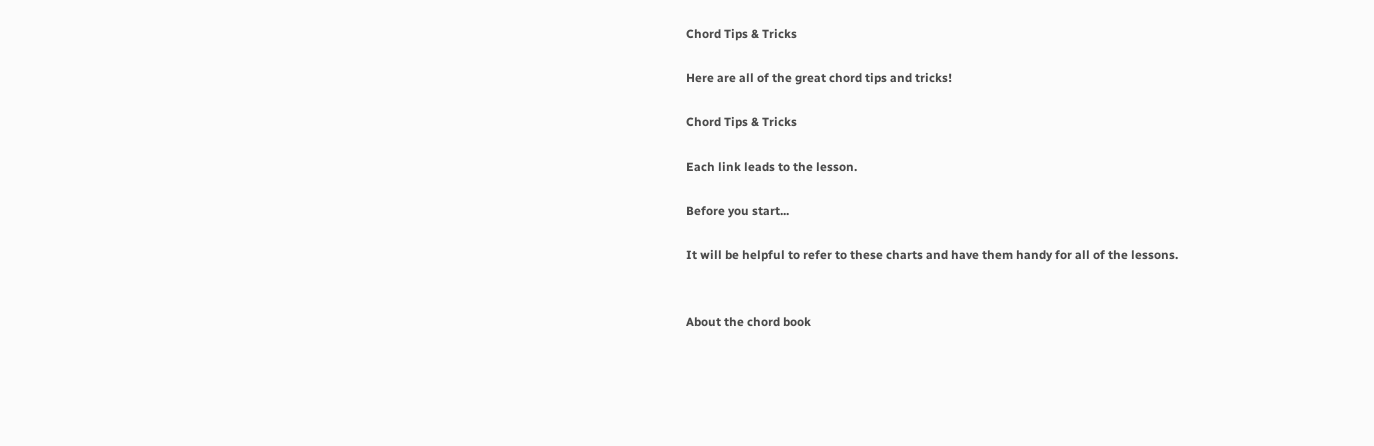Chord Tips & Tricks

Here are all of the great chord tips and tricks!

Chord Tips & Tricks

Each link leads to the lesson.

Before you start...

It will be helpful to refer to these charts and have them handy for all of the lessons.


About the chord book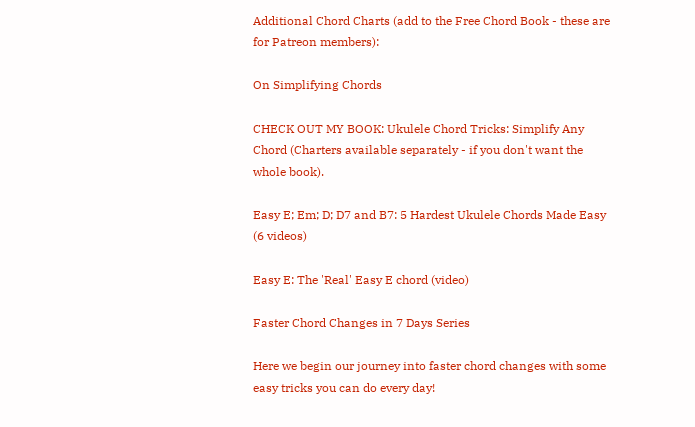Additional Chord Charts (add to the Free Chord Book - these are for Patreon members):

On Simplifying Chords

CHECK OUT MY BOOK: Ukulele Chord Tricks: Simplify Any Chord (Charters available separately - if you don't want the whole book).

Easy E; Em; D; D7 and B7: 5 Hardest Ukulele Chords Made Easy (6 videos)

Easy E: The 'Real' Easy E chord (video)

Faster Chord Changes in 7 Days Series

Here we begin our journey into faster chord changes with some easy tricks you can do every day!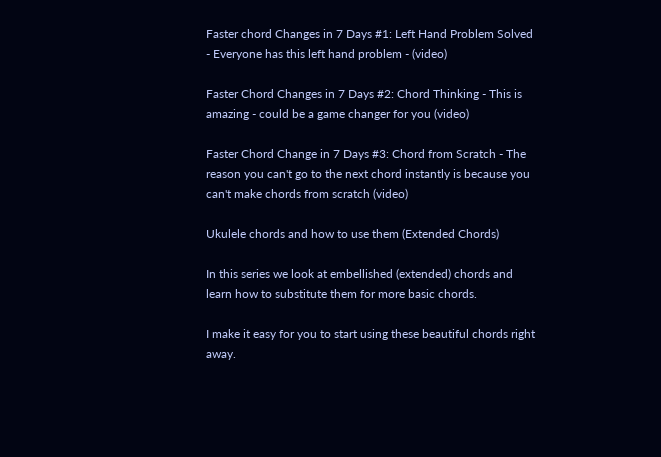Faster chord Changes in 7 Days #1: Left Hand Problem Solved - Everyone has this left hand problem - (video)

Faster Chord Changes in 7 Days #2: Chord Thinking - This is amazing - could be a game changer for you (video)

Faster Chord Change in 7 Days #3: Chord from Scratch - The reason you can't go to the next chord instantly is because you can't make chords from scratch (video)

Ukulele chords and how to use them (Extended Chords)

In this series we look at embellished (extended) chords and learn how to substitute them for more basic chords.

I make it easy for you to start using these beautiful chords right away.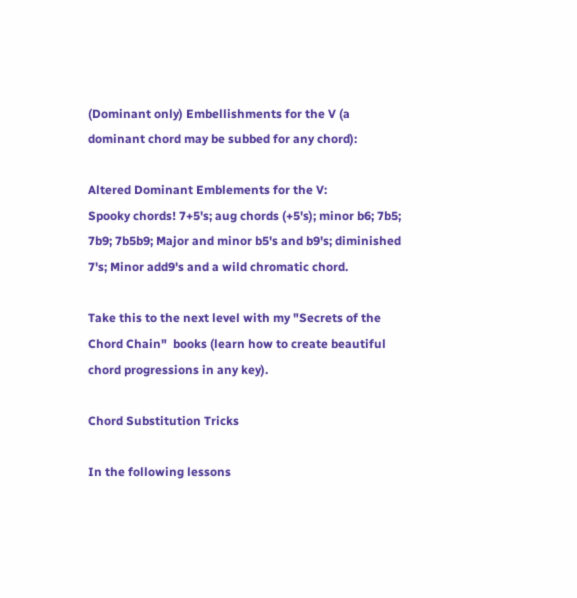(Dominant only) Embellishments for the V (a dominant chord may be subbed for any chord):

Altered Dominant Emblements for the V:
Spooky chords! 7+5's; aug chords (+5's); minor b6; 7b5; 7b9; 7b5b9; Major and minor b5's and b9's; diminished 7's; Minor add9's and a wild chromatic chord.

Take this to the next level with my "Secrets of the Chord Chain"  books (learn how to create beautiful chord progressions in any key).

Chord Substitution Tricks

In the following lessons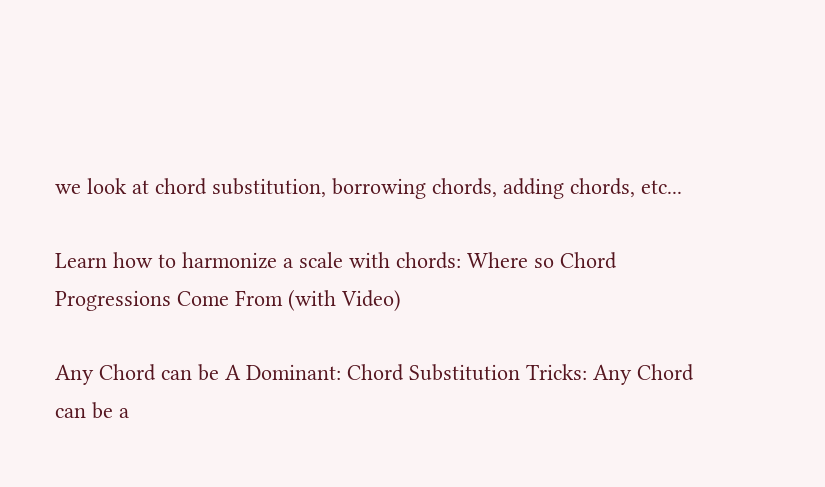we look at chord substitution, borrowing chords, adding chords, etc...

Learn how to harmonize a scale with chords: Where so Chord Progressions Come From (with Video)

Any Chord can be A Dominant: Chord Substitution Tricks: Any Chord can be a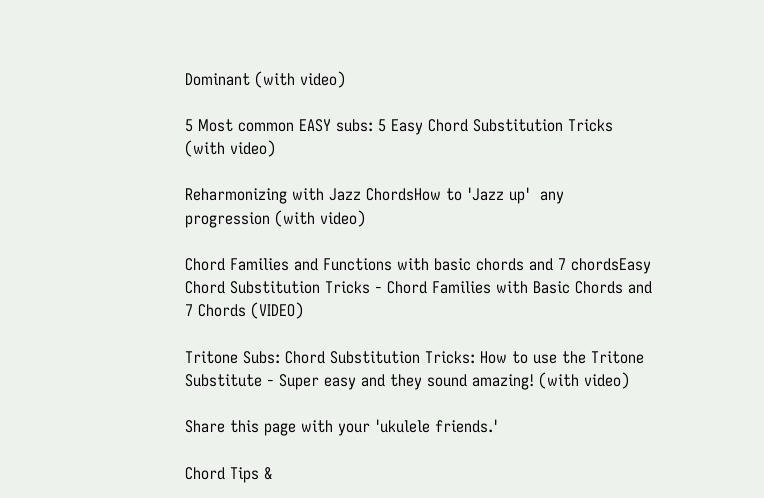Dominant (with video)

5 Most common EASY subs: 5 Easy Chord Substitution Tricks (with video)

Reharmonizing with Jazz ChordsHow to 'Jazz up'  any progression (with video)

Chord Families and Functions with basic chords and 7 chordsEasy Chord Substitution Tricks - Chord Families with Basic Chords and 7 Chords (VIDEO)

Tritone Subs: Chord Substitution Tricks: How to use the Tritone Substitute - Super easy and they sound amazing! (with video)

Share this page with your 'ukulele friends.'

Chord Tips &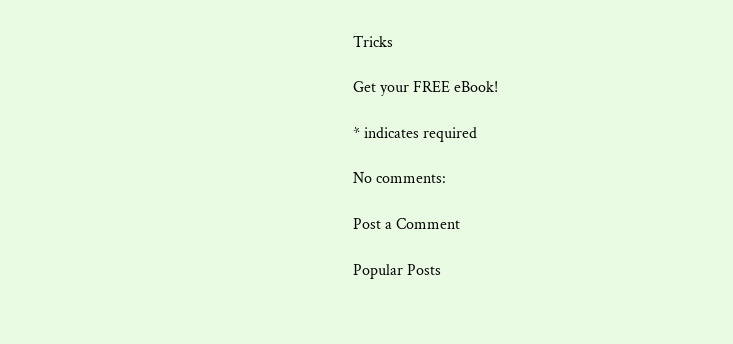Tricks

Get your FREE eBook!

* indicates required

No comments:

Post a Comment

Popular Posts